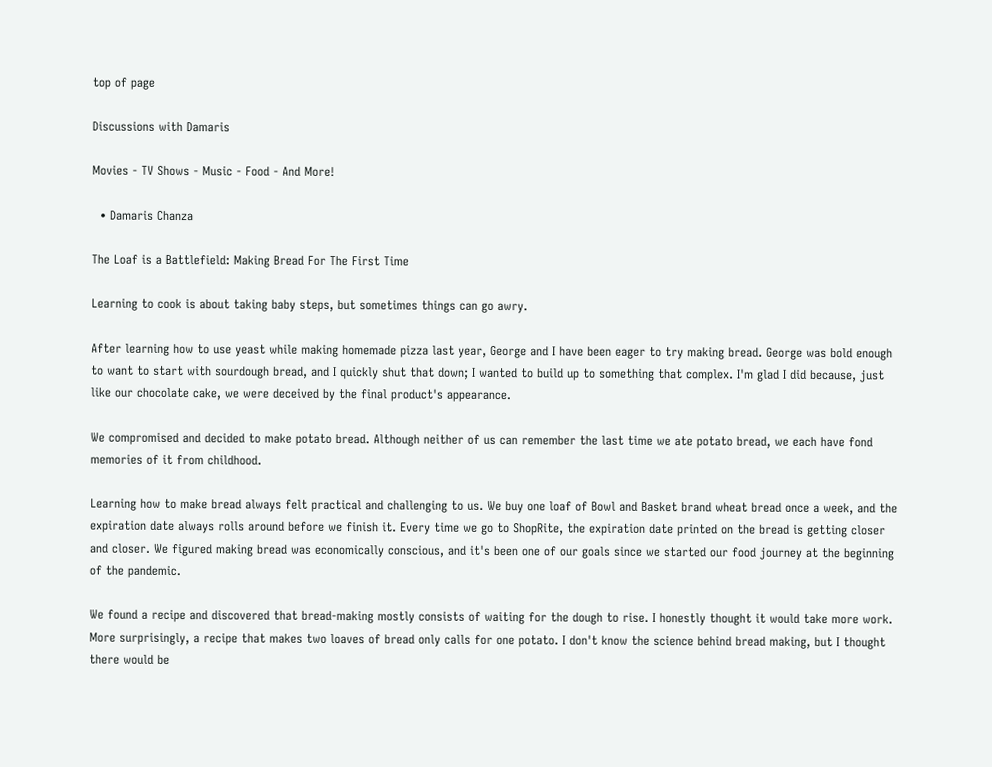top of page

Discussions with Damaris

Movies - TV Shows - Music - Food - And More!

  • Damaris Chanza

The Loaf is a Battlefield: Making Bread For The First Time

Learning to cook is about taking baby steps, but sometimes things can go awry.

After learning how to use yeast while making homemade pizza last year, George and I have been eager to try making bread. George was bold enough to want to start with sourdough bread, and I quickly shut that down; I wanted to build up to something that complex. I'm glad I did because, just like our chocolate cake, we were deceived by the final product's appearance.

We compromised and decided to make potato bread. Although neither of us can remember the last time we ate potato bread, we each have fond memories of it from childhood.

Learning how to make bread always felt practical and challenging to us. We buy one loaf of Bowl and Basket brand wheat bread once a week, and the expiration date always rolls around before we finish it. Every time we go to ShopRite, the expiration date printed on the bread is getting closer and closer. We figured making bread was economically conscious, and it's been one of our goals since we started our food journey at the beginning of the pandemic.

We found a recipe and discovered that bread-making mostly consists of waiting for the dough to rise. I honestly thought it would take more work. More surprisingly, a recipe that makes two loaves of bread only calls for one potato. I don't know the science behind bread making, but I thought there would be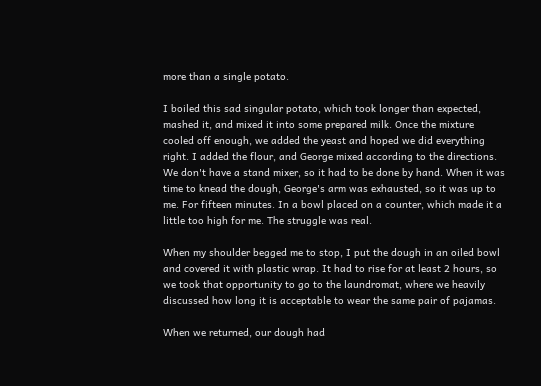more than a single potato.

I boiled this sad singular potato, which took longer than expected, mashed it, and mixed it into some prepared milk. Once the mixture cooled off enough, we added the yeast and hoped we did everything right. I added the flour, and George mixed according to the directions. We don't have a stand mixer, so it had to be done by hand. When it was time to knead the dough, George's arm was exhausted, so it was up to me. For fifteen minutes. In a bowl placed on a counter, which made it a little too high for me. The struggle was real.

When my shoulder begged me to stop, I put the dough in an oiled bowl and covered it with plastic wrap. It had to rise for at least 2 hours, so we took that opportunity to go to the laundromat, where we heavily discussed how long it is acceptable to wear the same pair of pajamas.

When we returned, our dough had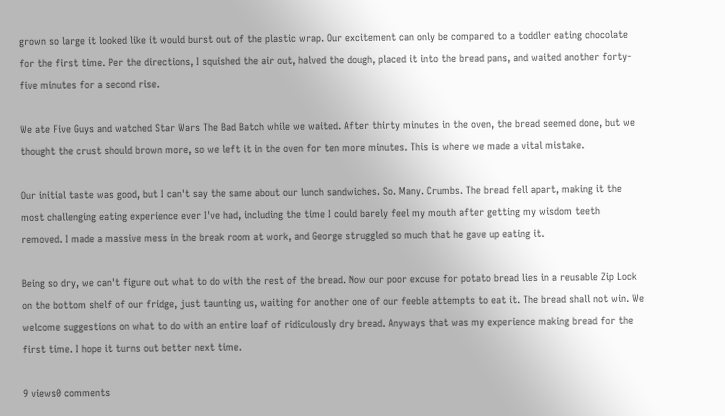grown so large it looked like it would burst out of the plastic wrap. Our excitement can only be compared to a toddler eating chocolate for the first time. Per the directions, I squished the air out, halved the dough, placed it into the bread pans, and waited another forty-five minutes for a second rise.

We ate Five Guys and watched Star Wars The Bad Batch while we waited. After thirty minutes in the oven, the bread seemed done, but we thought the crust should brown more, so we left it in the oven for ten more minutes. This is where we made a vital mistake.

Our initial taste was good, but I can't say the same about our lunch sandwiches. So. Many. Crumbs. The bread fell apart, making it the most challenging eating experience ever I've had, including the time I could barely feel my mouth after getting my wisdom teeth removed. I made a massive mess in the break room at work, and George struggled so much that he gave up eating it.

Being so dry, we can't figure out what to do with the rest of the bread. Now our poor excuse for potato bread lies in a reusable Zip Lock on the bottom shelf of our fridge, just taunting us, waiting for another one of our feeble attempts to eat it. The bread shall not win. We welcome suggestions on what to do with an entire loaf of ridiculously dry bread. Anyways that was my experience making bread for the first time. I hope it turns out better next time.

9 views0 comments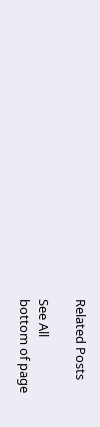Related Posts

See All
bottom of page